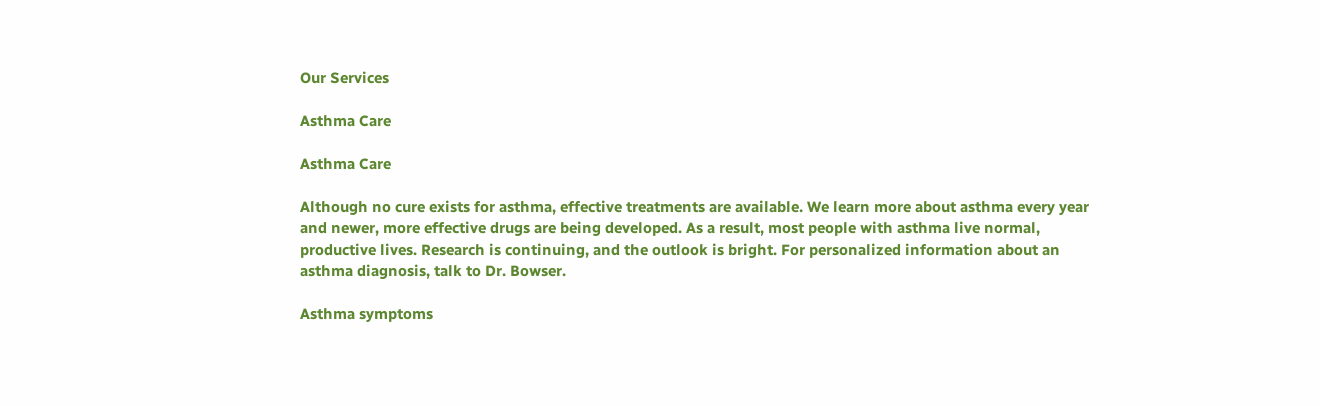Our Services

Asthma Care

Asthma Care

Although no cure exists for asthma, effective treatments are available. We learn more about asthma every year and newer, more effective drugs are being developed. As a result, most people with asthma live normal, productive lives. Research is continuing, and the outlook is bright. For personalized information about an asthma diagnosis, talk to Dr. Bowser.

Asthma symptoms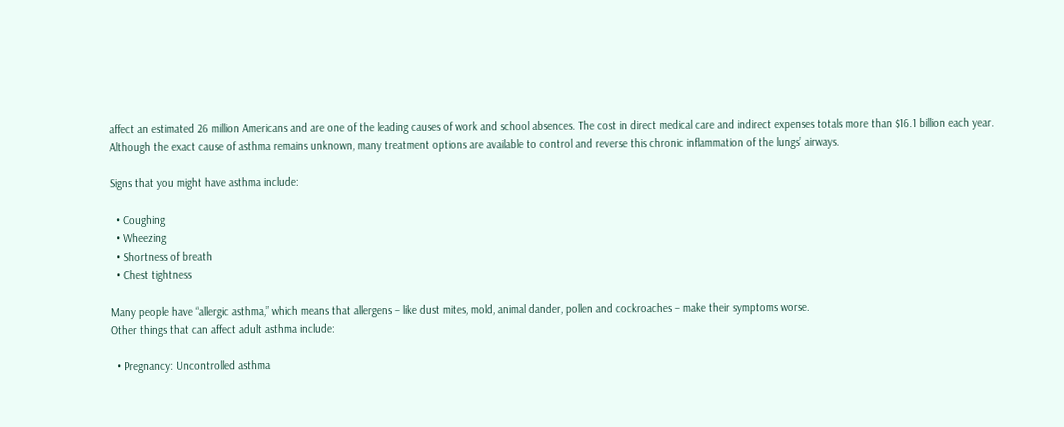affect an estimated 26 million Americans and are one of the leading causes of work and school absences. The cost in direct medical care and indirect expenses totals more than $16.1 billion each year. Although the exact cause of asthma remains unknown, many treatment options are available to control and reverse this chronic inflammation of the lungs’ airways.

Signs that you might have asthma include:

  • Coughing
  • Wheezing
  • Shortness of breath
  • Chest tightness

Many people have “allergic asthma,” which means that allergens – like dust mites, mold, animal dander, pollen and cockroaches – make their symptoms worse.
Other things that can affect adult asthma include:

  • Pregnancy: Uncontrolled asthma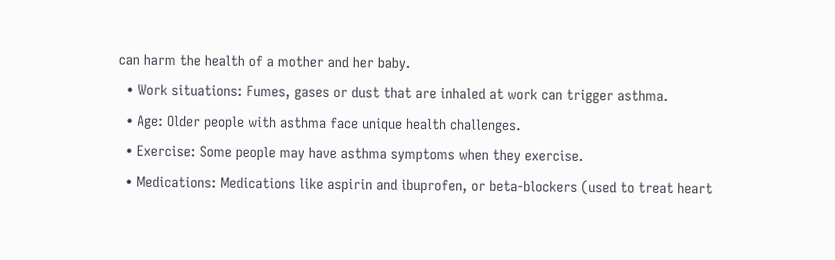can harm the health of a mother and her baby.
  • Work situations: Fumes, gases or dust that are inhaled at work can trigger asthma.
  • Age: Older people with asthma face unique health challenges.
  • Exercise: Some people may have asthma symptoms when they exercise.
  • Medications: Medications like aspirin and ibuprofen, or beta-blockers (used to treat heart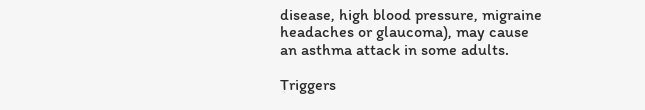disease, high blood pressure, migraine headaches or glaucoma), may cause an asthma attack in some adults.

Triggers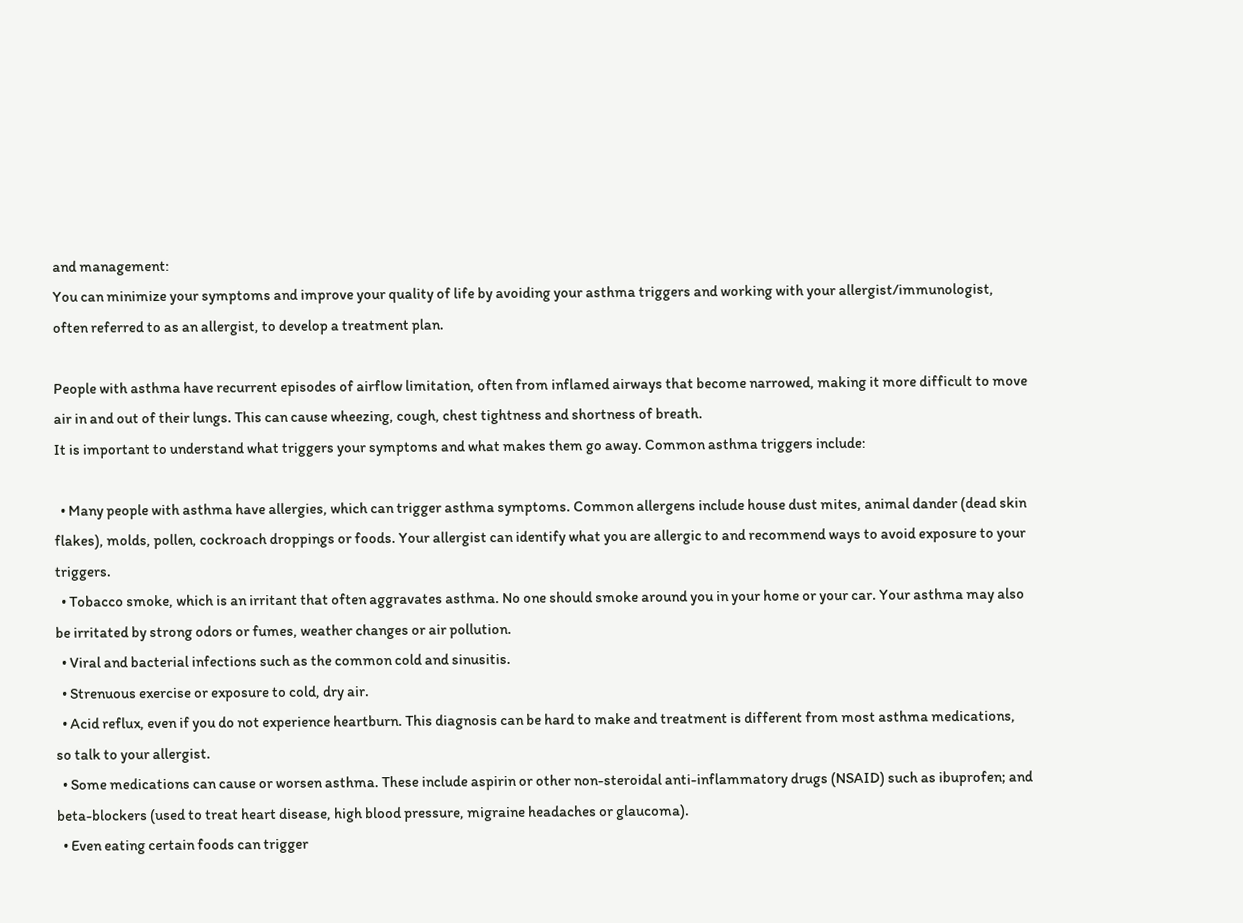and management:
You can minimize your symptoms and improve your quality of life by avoiding your asthma triggers and working with your allergist/immunologist, often referred to as an allergist, to develop a treatment plan.

People with asthma have recurrent episodes of airflow limitation, often from inflamed airways that become narrowed, making it more difficult to move air in and out of their lungs. This can cause wheezing, cough, chest tightness and shortness of breath.
It is important to understand what triggers your symptoms and what makes them go away. Common asthma triggers include:

  • Many people with asthma have allergies, which can trigger asthma symptoms. Common allergens include house dust mites, animal dander (dead skin flakes), molds, pollen, cockroach droppings or foods. Your allergist can identify what you are allergic to and recommend ways to avoid exposure to your triggers.
  • Tobacco smoke, which is an irritant that often aggravates asthma. No one should smoke around you in your home or your car. Your asthma may also be irritated by strong odors or fumes, weather changes or air pollution.
  • Viral and bacterial infections such as the common cold and sinusitis.
  • Strenuous exercise or exposure to cold, dry air.
  • Acid reflux, even if you do not experience heartburn. This diagnosis can be hard to make and treatment is different from most asthma medications, so talk to your allergist.
  • Some medications can cause or worsen asthma. These include aspirin or other non-steroidal anti-inflammatory drugs (NSAID) such as ibuprofen; and beta-blockers (used to treat heart disease, high blood pressure, migraine headaches or glaucoma).
  • Even eating certain foods can trigger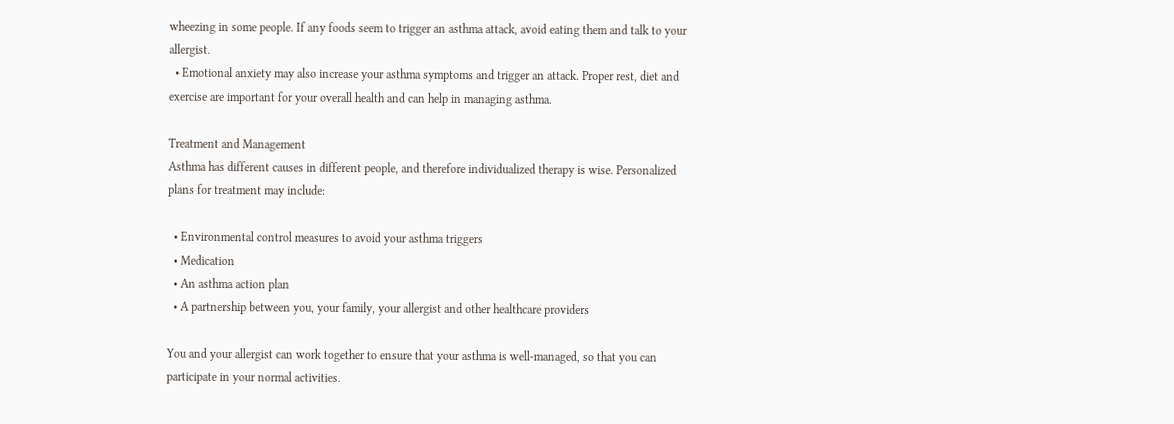wheezing in some people. If any foods seem to trigger an asthma attack, avoid eating them and talk to your allergist.
  • Emotional anxiety may also increase your asthma symptoms and trigger an attack. Proper rest, diet and exercise are important for your overall health and can help in managing asthma.

Treatment and Management
Asthma has different causes in different people, and therefore individualized therapy is wise. Personalized plans for treatment may include:

  • Environmental control measures to avoid your asthma triggers
  • Medication
  • An asthma action plan
  • A partnership between you, your family, your allergist and other healthcare providers

You and your allergist can work together to ensure that your asthma is well-managed, so that you can participate in your normal activities.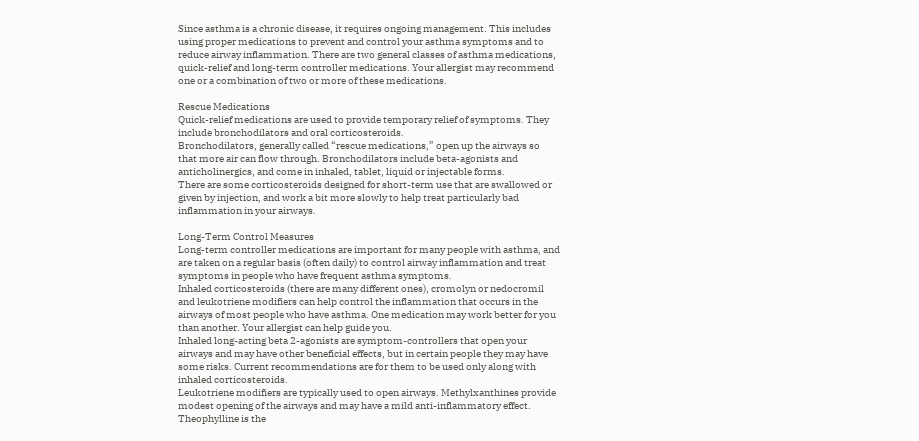Since asthma is a chronic disease, it requires ongoing management. This includes using proper medications to prevent and control your asthma symptoms and to reduce airway inflammation. There are two general classes of asthma medications, quick-relief and long-term controller medications. Your allergist may recommend one or a combination of two or more of these medications.

Rescue Medications
Quick-relief medications are used to provide temporary relief of symptoms. They include bronchodilators and oral corticosteroids.
Bronchodilators, generally called “rescue medications,” open up the airways so that more air can flow through. Bronchodilators include beta-agonists and anticholinergics, and come in inhaled, tablet, liquid or injectable forms.
There are some corticosteroids designed for short-term use that are swallowed or given by injection, and work a bit more slowly to help treat particularly bad inflammation in your airways.

Long-Term Control Measures
Long-term controller medications are important for many people with asthma, and are taken on a regular basis (often daily) to control airway inflammation and treat symptoms in people who have frequent asthma symptoms.
Inhaled corticosteroids (there are many different ones), cromolyn or nedocromil and leukotriene modifiers can help control the inflammation that occurs in the airways of most people who have asthma. One medication may work better for you than another. Your allergist can help guide you.
Inhaled long-acting beta 2-agonists are symptom-controllers that open your airways and may have other beneficial effects, but in certain people they may have some risks. Current recommendations are for them to be used only along with inhaled corticosteroids.
Leukotriene modifiers are typically used to open airways. Methylxanthines provide modest opening of the airways and may have a mild anti-inflammatory effect. Theophylline is the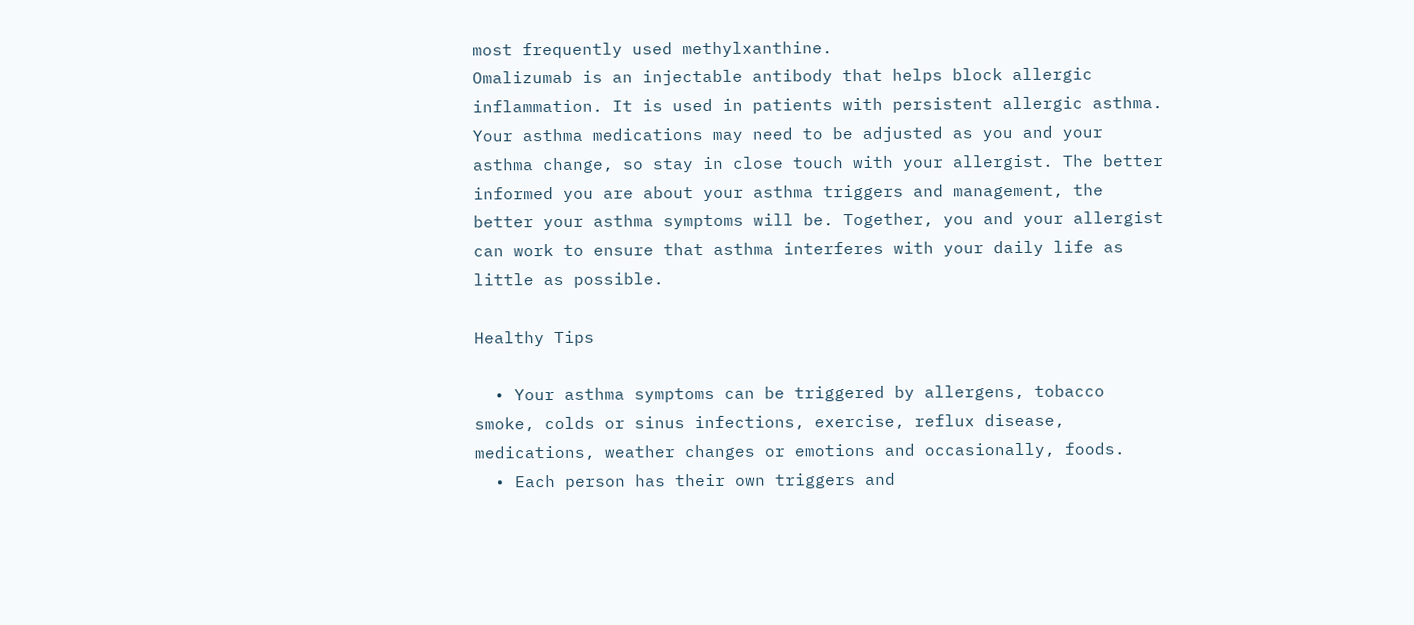most frequently used methylxanthine.
Omalizumab is an injectable antibody that helps block allergic inflammation. It is used in patients with persistent allergic asthma.
Your asthma medications may need to be adjusted as you and your asthma change, so stay in close touch with your allergist. The better informed you are about your asthma triggers and management, the better your asthma symptoms will be. Together, you and your allergist can work to ensure that asthma interferes with your daily life as little as possible.

Healthy Tips

  • Your asthma symptoms can be triggered by allergens, tobacco smoke, colds or sinus infections, exercise, reflux disease, medications, weather changes or emotions and occasionally, foods.
  • Each person has their own triggers and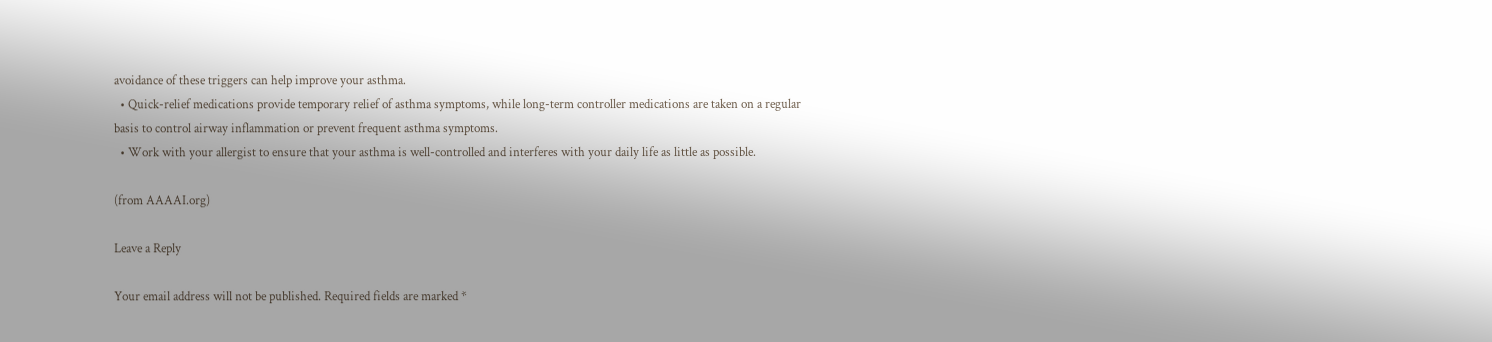avoidance of these triggers can help improve your asthma.
  • Quick-relief medications provide temporary relief of asthma symptoms, while long-term controller medications are taken on a regular basis to control airway inflammation or prevent frequent asthma symptoms.
  • Work with your allergist to ensure that your asthma is well-controlled and interferes with your daily life as little as possible.

(from AAAAI.org)

Leave a Reply

Your email address will not be published. Required fields are marked *